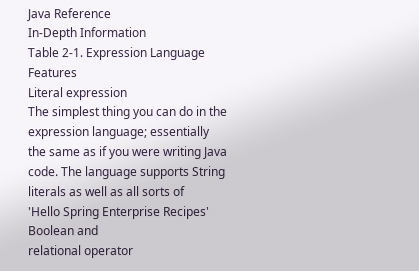Java Reference
In-Depth Information
Table 2-1. Expression Language Features
Literal expression
The simplest thing you can do in the
expression language; essentially
the same as if you were writing Java
code. The language supports String
literals as well as all sorts of
'Hello Spring Enterprise Recipes'
Boolean and
relational operator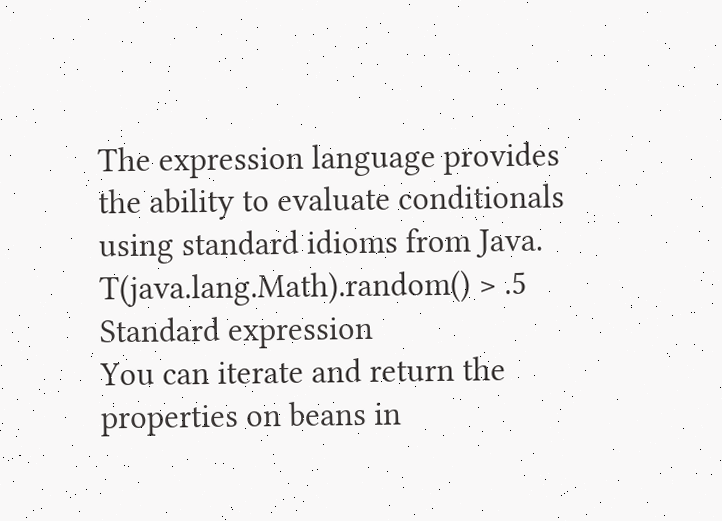The expression language provides
the ability to evaluate conditionals
using standard idioms from Java.
T(java.lang.Math).random() > .5
Standard expression
You can iterate and return the
properties on beans in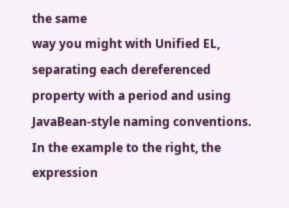the same
way you might with Unified EL,
separating each dereferenced
property with a period and using
JavaBean-style naming conventions.
In the example to the right, the
expression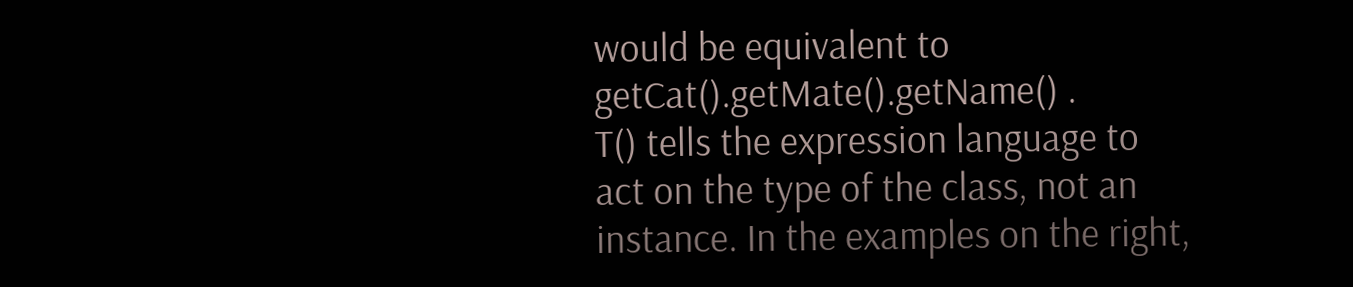would be equivalent to
getCat().getMate().getName() .
T() tells the expression language to
act on the type of the class, not an
instance. In the examples on the right,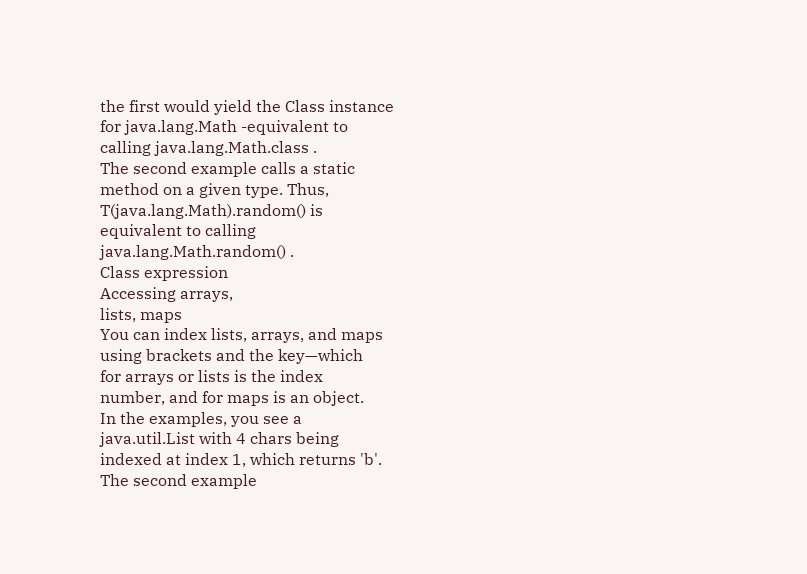the first would yield the Class instance
for java.lang.Math -equivalent to
calling java.lang.Math.class .
The second example calls a static
method on a given type. Thus,
T(java.lang.Math).random() is
equivalent to calling
java.lang.Math.random() .
Class expression
Accessing arrays,
lists, maps
You can index lists, arrays, and maps
using brackets and the key—which
for arrays or lists is the index
number, and for maps is an object.
In the examples, you see a
java.util.List with 4 chars being
indexed at index 1, which returns 'b'.
The second example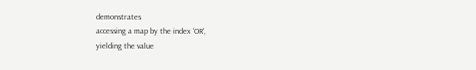demonstrates
accessing a map by the index 'OR',
yielding the value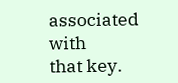associated with
that key.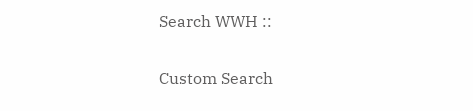Search WWH ::

Custom Search